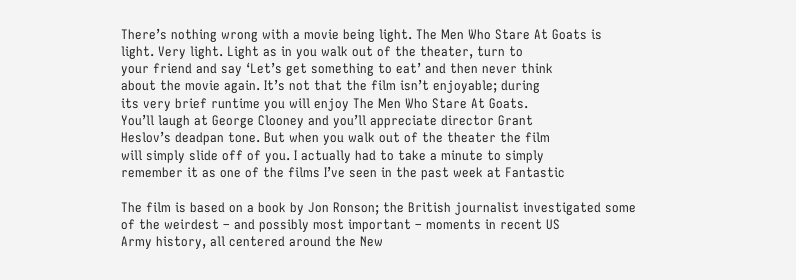There’s nothing wrong with a movie being light. The Men Who Stare At Goats is
light. Very light. Light as in you walk out of the theater, turn to
your friend and say ‘Let’s get something to eat’ and then never think
about the movie again. It’s not that the film isn’t enjoyable; during
its very brief runtime you will enjoy The Men Who Stare At Goats.
You’ll laugh at George Clooney and you’ll appreciate director Grant
Heslov’s deadpan tone. But when you walk out of the theater the film
will simply slide off of you. I actually had to take a minute to simply
remember it as one of the films I’ve seen in the past week at Fantastic

The film is based on a book by Jon Ronson; the British journalist investigated some
of the weirdest – and possibly most important – moments in recent US
Army history, all centered around the New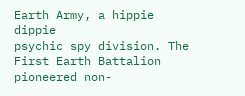Earth Army, a hippie dippie
psychic spy division. The First Earth Battalion pioneered non-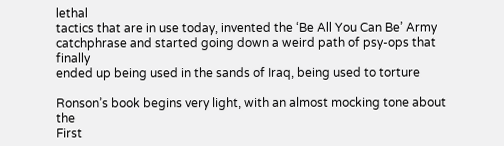lethal
tactics that are in use today, invented the ‘Be All You Can Be’ Army
catchphrase and started going down a weird path of psy-ops that finally
ended up being used in the sands of Iraq, being used to torture

Ronson’s book begins very light, with an almost mocking tone about the
First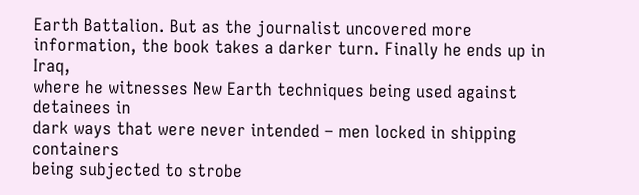Earth Battalion. But as the journalist uncovered more
information, the book takes a darker turn. Finally he ends up in Iraq,
where he witnesses New Earth techniques being used against detainees in
dark ways that were never intended – men locked in shipping containers
being subjected to strobe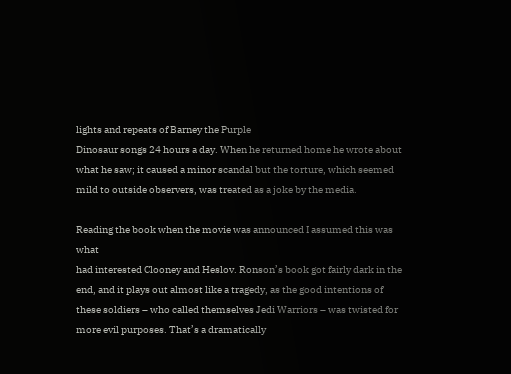lights and repeats of Barney the Purple
Dinosaur songs 24 hours a day. When he returned home he wrote about
what he saw; it caused a minor scandal but the torture, which seemed
mild to outside observers, was treated as a joke by the media.

Reading the book when the movie was announced I assumed this was what
had interested Clooney and Heslov. Ronson’s book got fairly dark in the
end, and it plays out almost like a tragedy, as the good intentions of
these soldiers – who called themselves Jedi Warriors – was twisted for
more evil purposes. That’s a dramatically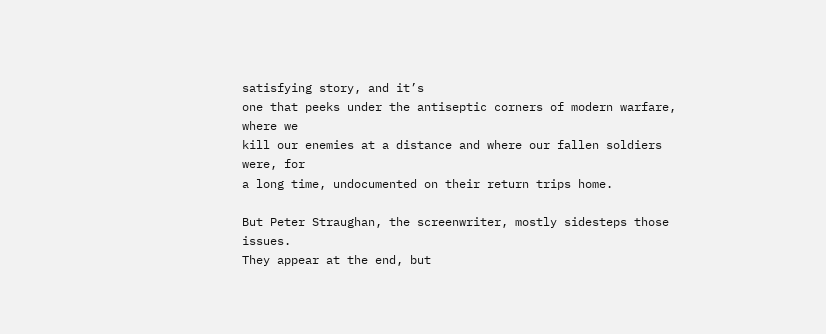satisfying story, and it’s
one that peeks under the antiseptic corners of modern warfare, where we
kill our enemies at a distance and where our fallen soldiers were, for
a long time, undocumented on their return trips home.

But Peter Straughan, the screenwriter, mostly sidesteps those issues.
They appear at the end, but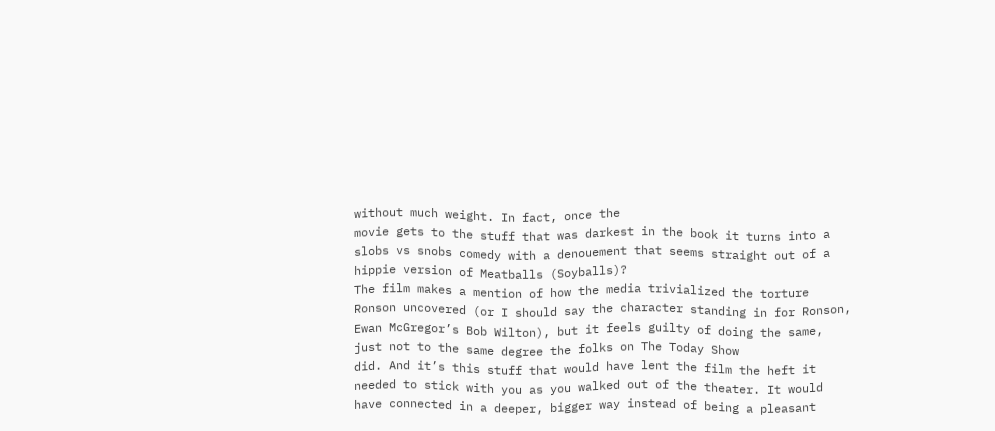without much weight. In fact, once the
movie gets to the stuff that was darkest in the book it turns into a
slobs vs snobs comedy with a denouement that seems straight out of a
hippie version of Meatballs (Soyballs)?
The film makes a mention of how the media trivialized the torture
Ronson uncovered (or I should say the character standing in for Ronson,
Ewan McGregor’s Bob Wilton), but it feels guilty of doing the same,
just not to the same degree the folks on The Today Show
did. And it’s this stuff that would have lent the film the heft it
needed to stick with you as you walked out of the theater. It would
have connected in a deeper, bigger way instead of being a pleasant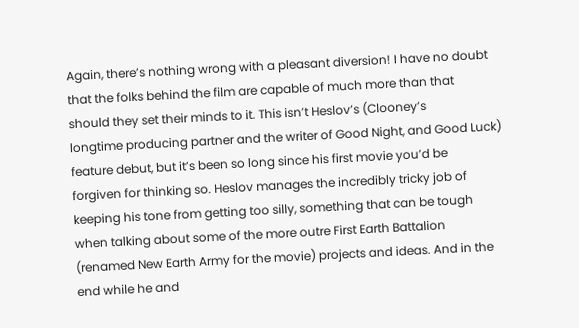Again, there’s nothing wrong with a pleasant diversion! I have no doubt
that the folks behind the film are capable of much more than that
should they set their minds to it. This isn’t Heslov’s (Clooney’s
longtime producing partner and the writer of Good Night, and Good Luck)
feature debut, but it’s been so long since his first movie you’d be
forgiven for thinking so. Heslov manages the incredibly tricky job of
keeping his tone from getting too silly, something that can be tough
when talking about some of the more outre First Earth Battalion
(renamed New Earth Army for the movie) projects and ideas. And in the
end while he and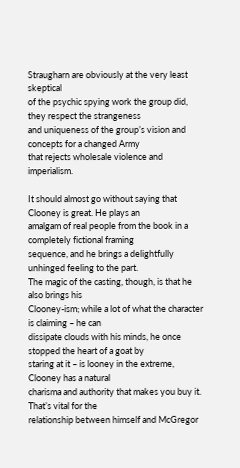Straugharn are obviously at the very least skeptical
of the psychic spying work the group did, they respect the strangeness
and uniqueness of the group’s vision and concepts for a changed Army
that rejects wholesale violence and imperialism.

It should almost go without saying that Clooney is great. He plays an
amalgam of real people from the book in a completely fictional framing
sequence, and he brings a delightfully unhinged feeling to the part.
The magic of the casting, though, is that he also brings his
Clooney-ism; while a lot of what the character is claiming – he can
dissipate clouds with his minds, he once stopped the heart of a goat by
staring at it – is looney in the extreme, Clooney has a natural
charisma and authority that makes you buy it. That’s vital for the
relationship between himself and McGregor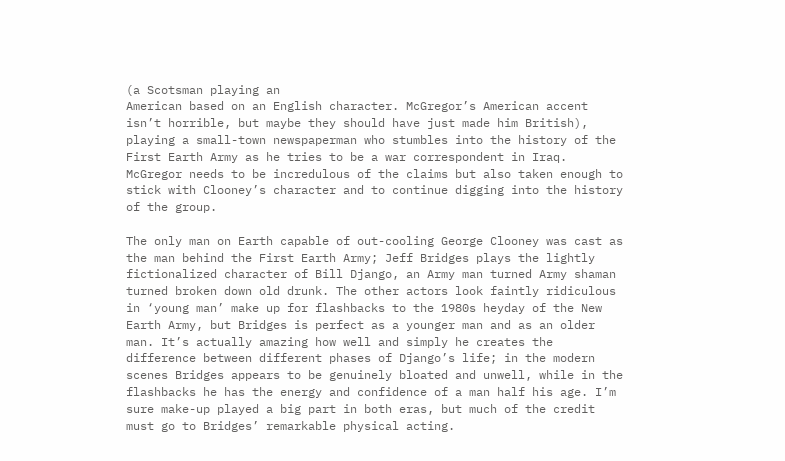(a Scotsman playing an
American based on an English character. McGregor’s American accent
isn’t horrible, but maybe they should have just made him British),
playing a small-town newspaperman who stumbles into the history of the
First Earth Army as he tries to be a war correspondent in Iraq.
McGregor needs to be incredulous of the claims but also taken enough to
stick with Clooney’s character and to continue digging into the history
of the group.

The only man on Earth capable of out-cooling George Clooney was cast as
the man behind the First Earth Army; Jeff Bridges plays the lightly
fictionalized character of Bill Django, an Army man turned Army shaman
turned broken down old drunk. The other actors look faintly ridiculous
in ‘young man’ make up for flashbacks to the 1980s heyday of the New
Earth Army, but Bridges is perfect as a younger man and as an older
man. It’s actually amazing how well and simply he creates the
difference between different phases of Django’s life; in the modern
scenes Bridges appears to be genuinely bloated and unwell, while in the
flashbacks he has the energy and confidence of a man half his age. I’m
sure make-up played a big part in both eras, but much of the credit
must go to Bridges’ remarkable physical acting.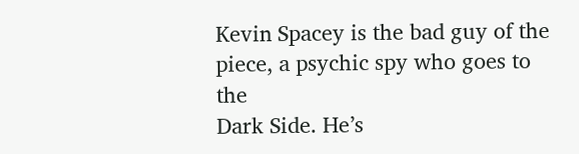Kevin Spacey is the bad guy of the piece, a psychic spy who goes to the
Dark Side. He’s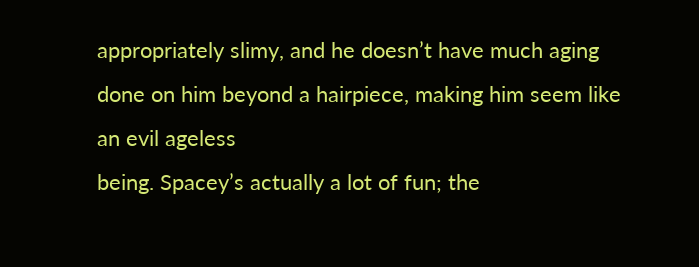appropriately slimy, and he doesn’t have much aging
done on him beyond a hairpiece, making him seem like an evil ageless
being. Spacey’s actually a lot of fun; the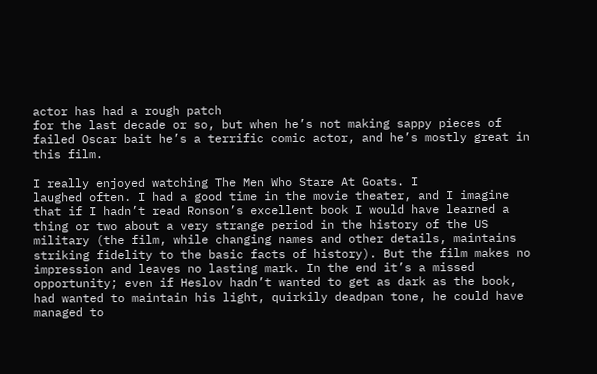actor has had a rough patch
for the last decade or so, but when he’s not making sappy pieces of
failed Oscar bait he’s a terrific comic actor, and he’s mostly great in
this film.

I really enjoyed watching The Men Who Stare At Goats. I
laughed often. I had a good time in the movie theater, and I imagine
that if I hadn’t read Ronson’s excellent book I would have learned a
thing or two about a very strange period in the history of the US
military (the film, while changing names and other details, maintains
striking fidelity to the basic facts of history). But the film makes no
impression and leaves no lasting mark. In the end it’s a missed
opportunity; even if Heslov hadn’t wanted to get as dark as the book,
had wanted to maintain his light, quirkily deadpan tone, he could have
managed to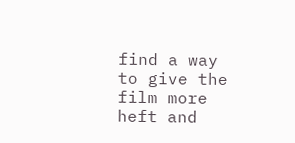find a way to give the film more heft and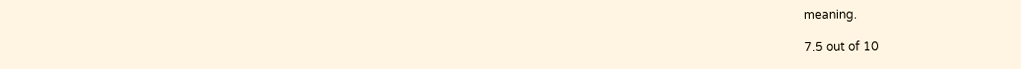meaning.

7.5 out of 10